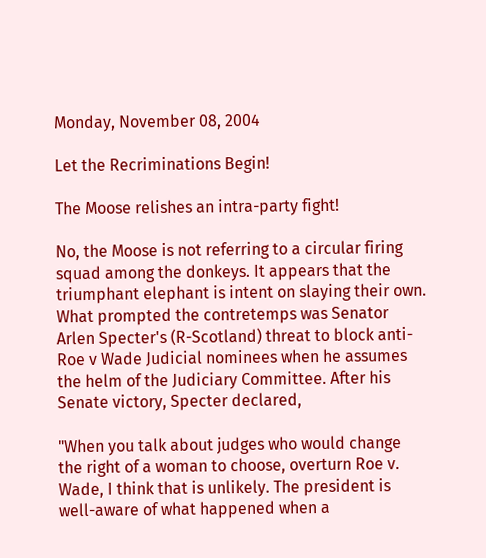Monday, November 08, 2004

Let the Recriminations Begin!

The Moose relishes an intra-party fight!

No, the Moose is not referring to a circular firing squad among the donkeys. It appears that the triumphant elephant is intent on slaying their own. What prompted the contretemps was Senator Arlen Specter's (R-Scotland) threat to block anti-Roe v Wade Judicial nominees when he assumes the helm of the Judiciary Committee. After his Senate victory, Specter declared,

"When you talk about judges who would change the right of a woman to choose, overturn Roe v. Wade, I think that is unlikely. The president is well-aware of what happened when a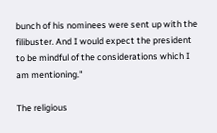bunch of his nominees were sent up with the filibuster. And I would expect the president to be mindful of the considerations which I am mentioning."

The religious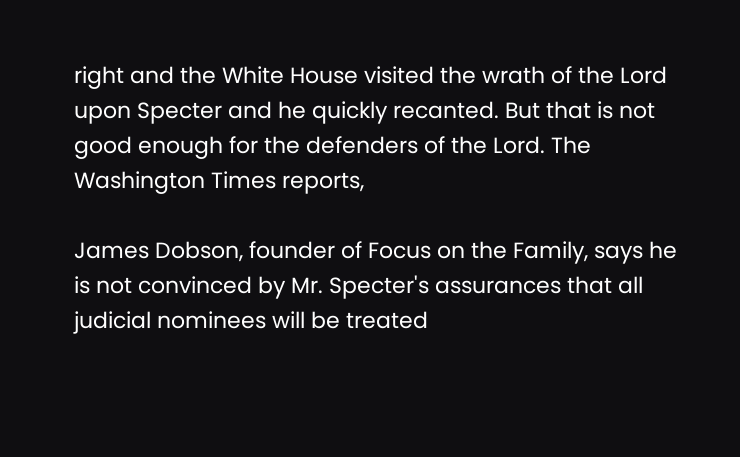right and the White House visited the wrath of the Lord upon Specter and he quickly recanted. But that is not good enough for the defenders of the Lord. The Washington Times reports,

James Dobson, founder of Focus on the Family, says he is not convinced by Mr. Specter's assurances that all judicial nominees will be treated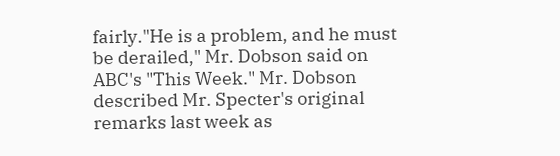fairly."He is a problem, and he must be derailed," Mr. Dobson said on ABC's "This Week." Mr. Dobson described Mr. Specter's original remarks last week as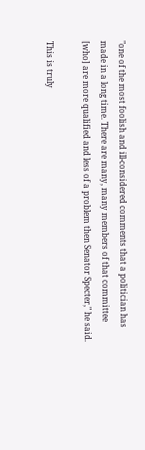"one of the most foolish and ill-considered comments that a politician has made in a long time. There are many, many members of that committee [who] are more qualified and less of a problem then Senator Specter," he said.

This is truly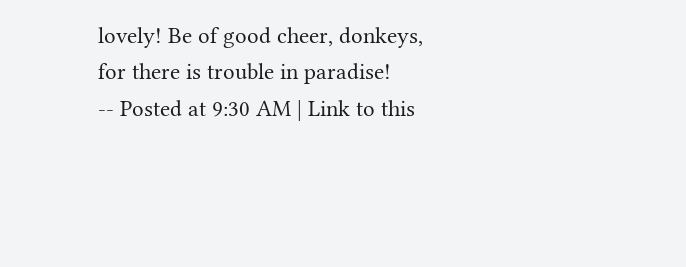lovely! Be of good cheer, donkeys, for there is trouble in paradise!
-- Posted at 9:30 AM | Link to this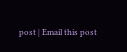post | Email this post